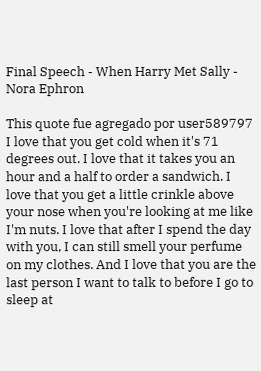Final Speech - When Harry Met Sally - Nora Ephron

This quote fue agregado por user589797
I love that you get cold when it's 71 degrees out. I love that it takes you an hour and a half to order a sandwich. I love that you get a little crinkle above your nose when you're looking at me like I'm nuts. I love that after I spend the day with you, I can still smell your perfume on my clothes. And I love that you are the last person I want to talk to before I go to sleep at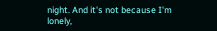night. And it's not because I'm lonely,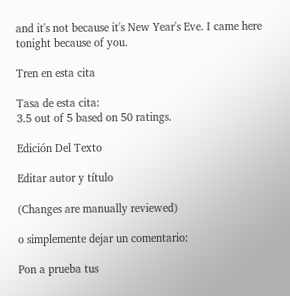and it's not because it's New Year's Eve. I came here tonight because of you.

Tren en esta cita

Tasa de esta cita:
3.5 out of 5 based on 50 ratings.

Edición Del Texto

Editar autor y título

(Changes are manually reviewed)

o simplemente dejar un comentario:

Pon a prueba tus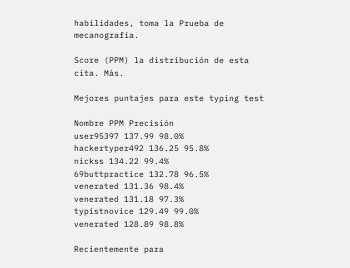habilidades, toma la Prueba de mecanografía.

Score (PPM) la distribución de esta cita. Más.

Mejores puntajes para este typing test

Nombre PPM Precisión
user95397 137.99 98.0%
hackertyper492 136.25 95.8%
nickss 134.22 99.4%
69buttpractice 132.78 96.5%
venerated 131.36 98.4%
venerated 131.18 97.3%
typistnovice 129.49 99.0%
venerated 128.89 98.8%

Recientemente para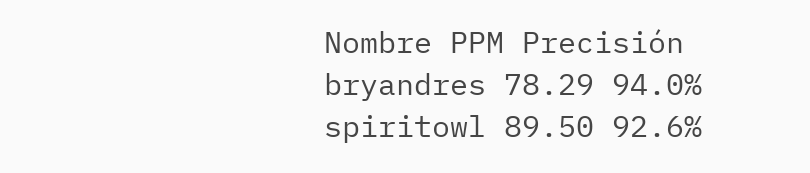Nombre PPM Precisión
bryandres 78.29 94.0%
spiritowl 89.50 92.6%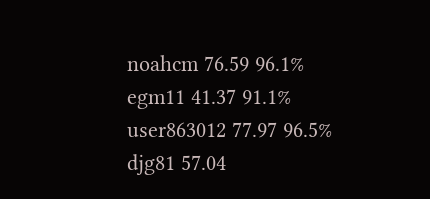noahcm 76.59 96.1%
egm11 41.37 91.1%
user863012 77.97 96.5%
djg81 57.04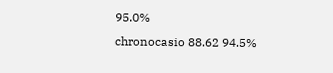95.0%
chronocasio 88.62 94.5%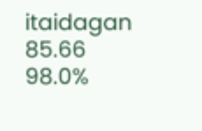itaidagan 85.66 98.0%